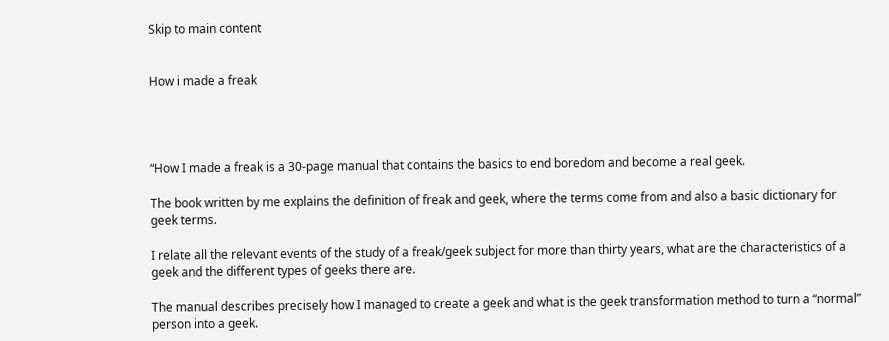Skip to main content


How i made a freak




“How I made a freak is a 30-page manual that contains the basics to end boredom and become a real geek.

The book written by me explains the definition of freak and geek, where the terms come from and also a basic dictionary for geek terms.

I relate all the relevant events of the study of a freak/geek subject for more than thirty years, what are the characteristics of a geek and the different types of geeks there are.

The manual describes precisely how I managed to create a geek and what is the geek transformation method to turn a “normal” person into a geek.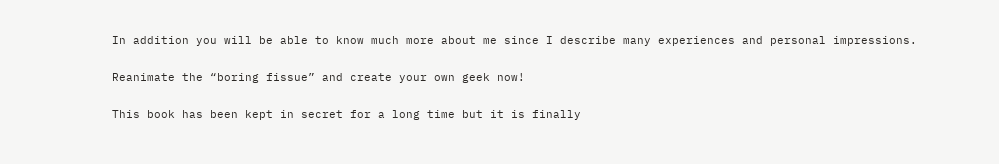In addition you will be able to know much more about me since I describe many experiences and personal impressions.

Reanimate the “boring fissue” and create your own geek now!

This book has been kept in secret for a long time but it is finally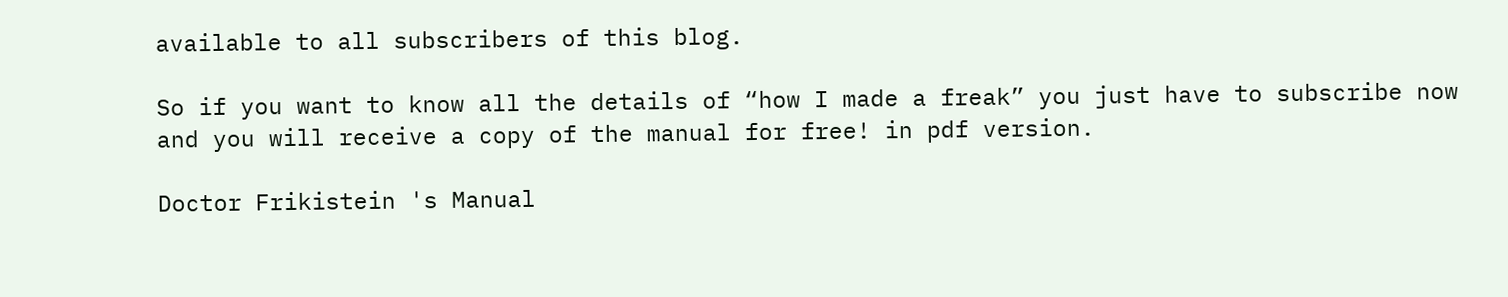available to all subscribers of this blog.

So if you want to know all the details of “how I made a freak” you just have to subscribe now and you will receive a copy of the manual for free! in pdf version.

Doctor Frikistein 's Manual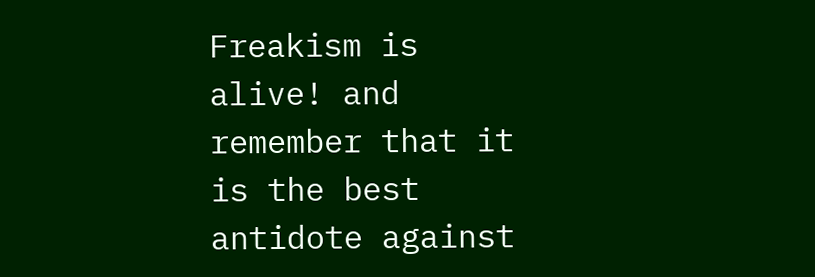Freakism is alive! and remember that it is the best antidote against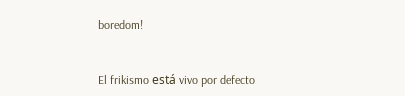boredom!


El frikismo está vivo por defecto